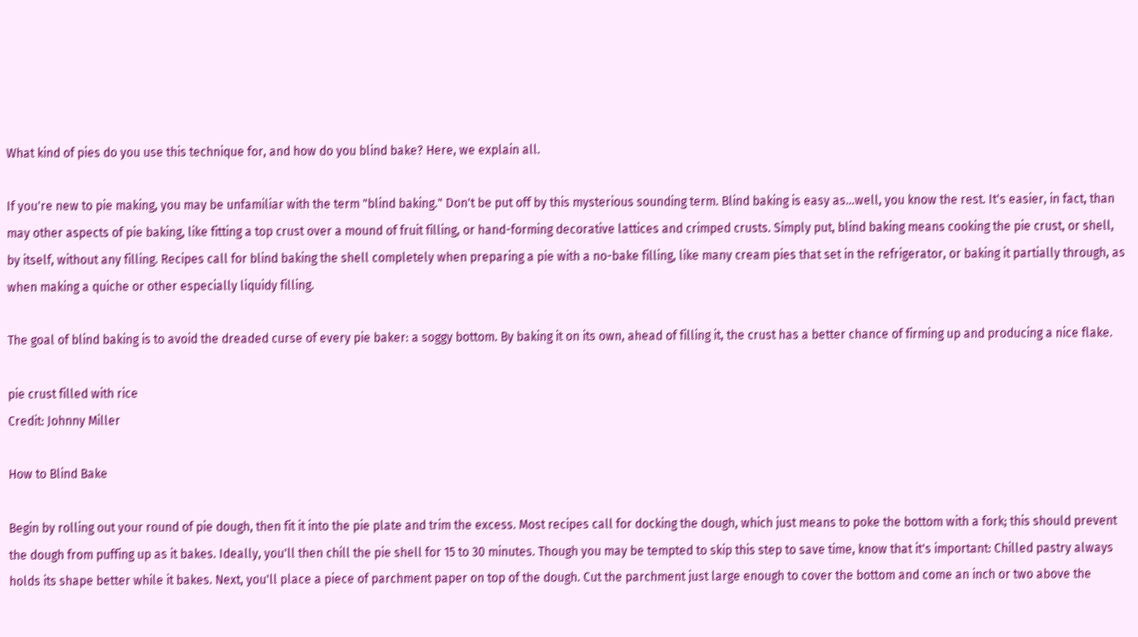What kind of pies do you use this technique for, and how do you blind bake? Here, we explain all.

If you're new to pie making, you may be unfamiliar with the term "blind baking." Don't be put off by this mysterious sounding term. Blind baking is easy as…well, you know the rest. It's easier, in fact, than may other aspects of pie baking, like fitting a top crust over a mound of fruit filling, or hand-forming decorative lattices and crimped crusts. Simply put, blind baking means cooking the pie crust, or shell, by itself, without any filling. Recipes call for blind baking the shell completely when preparing a pie with a no-bake filling, like many cream pies that set in the refrigerator, or baking it partially through, as when making a quiche or other especially liquidy filling.

The goal of blind baking is to avoid the dreaded curse of every pie baker: a soggy bottom. By baking it on its own, ahead of filling it, the crust has a better chance of firming up and producing a nice flake.

pie crust filled with rice
Credit: Johnny Miller

How to Blind Bake

Begin by rolling out your round of pie dough, then fit it into the pie plate and trim the excess. Most recipes call for docking the dough, which just means to poke the bottom with a fork; this should prevent the dough from puffing up as it bakes. Ideally, you'll then chill the pie shell for 15 to 30 minutes. Though you may be tempted to skip this step to save time, know that it's important: Chilled pastry always holds its shape better while it bakes. Next, you'll place a piece of parchment paper on top of the dough. Cut the parchment just large enough to cover the bottom and come an inch or two above the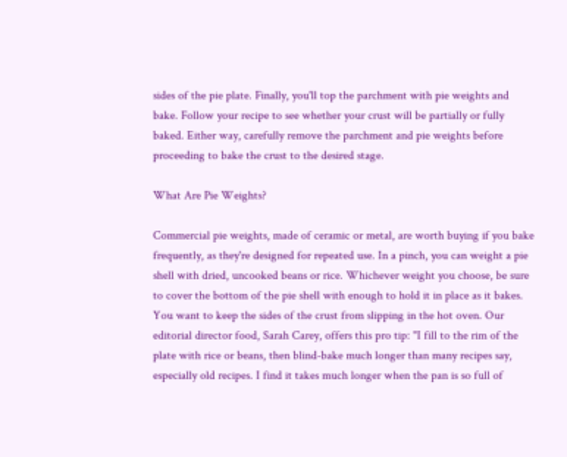sides of the pie plate. Finally, you'll top the parchment with pie weights and bake. Follow your recipe to see whether your crust will be partially or fully baked. Either way, carefully remove the parchment and pie weights before proceeding to bake the crust to the desired stage.

What Are Pie Weights?

Commercial pie weights, made of ceramic or metal, are worth buying if you bake frequently, as they're designed for repeated use. In a pinch, you can weight a pie shell with dried, uncooked beans or rice. Whichever weight you choose, be sure to cover the bottom of the pie shell with enough to hold it in place as it bakes. You want to keep the sides of the crust from slipping in the hot oven. Our editorial director food, Sarah Carey, offers this pro tip: "I fill to the rim of the plate with rice or beans, then blind-bake much longer than many recipes say, especially old recipes. I find it takes much longer when the pan is so full of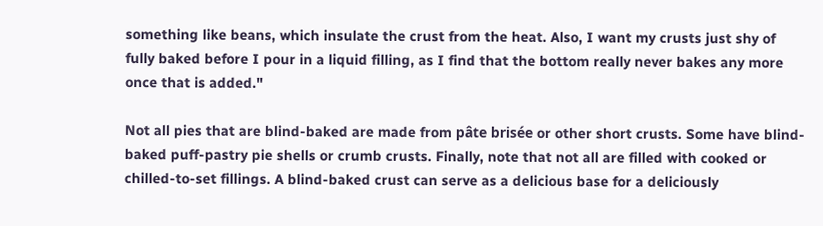something like beans, which insulate the crust from the heat. Also, I want my crusts just shy of fully baked before I pour in a liquid filling, as I find that the bottom really never bakes any more once that is added."

Not all pies that are blind-baked are made from pâte brisée or other short crusts. Some have blind-baked puff-pastry pie shells or crumb crusts. Finally, note that not all are filled with cooked or chilled-to-set fillings. A blind-baked crust can serve as a delicious base for a deliciously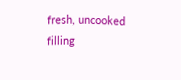fresh, uncooked filling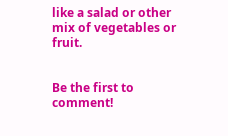like a salad or other mix of vegetables or fruit.


Be the first to comment!